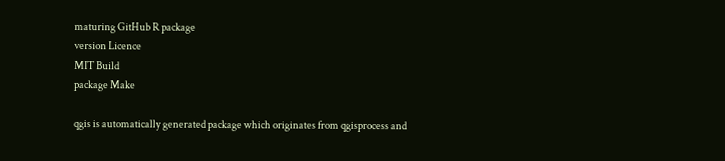maturing GitHub R package
version Licence
MIT Build
package Make

qgis is automatically generated package which originates from qgisprocess and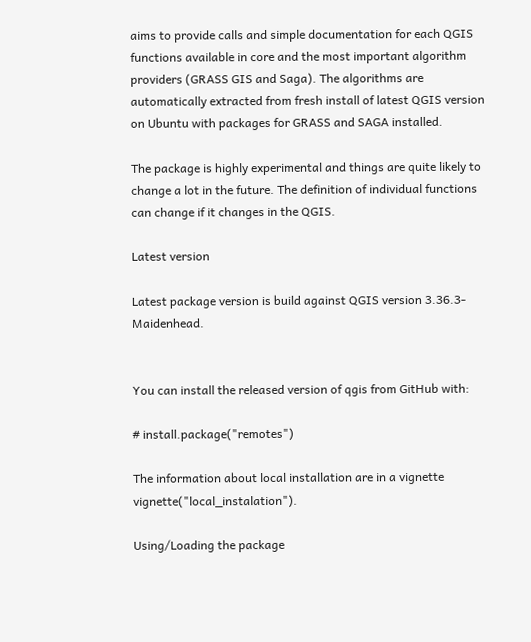aims to provide calls and simple documentation for each QGIS functions available in core and the most important algorithm providers (GRASS GIS and Saga). The algorithms are automatically extracted from fresh install of latest QGIS version on Ubuntu with packages for GRASS and SAGA installed.

The package is highly experimental and things are quite likely to change a lot in the future. The definition of individual functions can change if it changes in the QGIS.

Latest version

Latest package version is build against QGIS version 3.36.3-Maidenhead.


You can install the released version of qgis from GitHub with:

# install.package("remotes")

The information about local installation are in a vignette vignette("local_instalation").

Using/Loading the package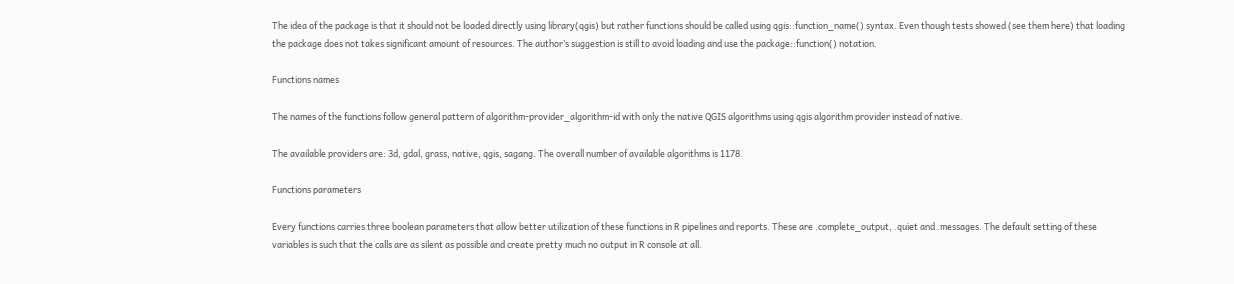The idea of the package is that it should not be loaded directly using library(qgis) but rather functions should be called using qgis::function_name() syntax. Even though tests showed (see them here) that loading the package does not takes significant amount of resources. The author’s suggestion is still to avoid loading and use the package::function() notation.

Functions names

The names of the functions follow general pattern of algorithm-provider_algorithm-id with only the native QGIS algorithms using qgis algorithm provider instead of native.

The available providers are: 3d, gdal, grass, native, qgis, sagang. The overall number of available algorithms is 1178.

Functions parameters

Every functions carries three boolean parameters that allow better utilization of these functions in R pipelines and reports. These are .complete_output, .quiet and .messages. The default setting of these variables is such that the calls are as silent as possible and create pretty much no output in R console at all.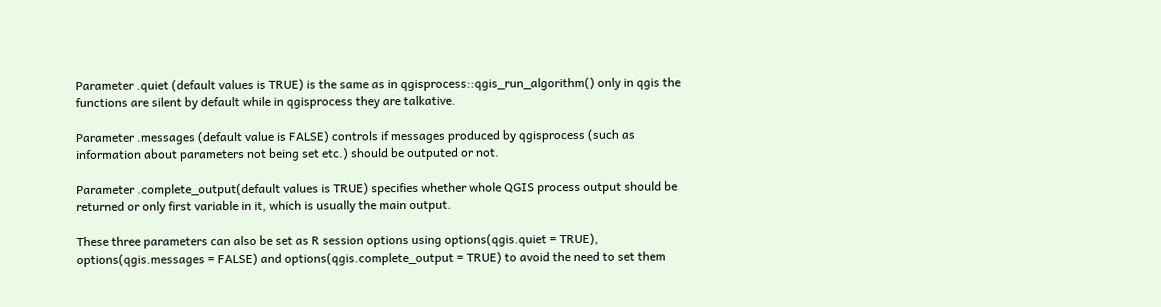Parameter .quiet (default values is TRUE) is the same as in qgisprocess::qgis_run_algorithm() only in qgis the functions are silent by default while in qgisprocess they are talkative.

Parameter .messages (default value is FALSE) controls if messages produced by qgisprocess (such as information about parameters not being set etc.) should be outputed or not.

Parameter .complete_output(default values is TRUE) specifies whether whole QGIS process output should be returned or only first variable in it, which is usually the main output.

These three parameters can also be set as R session options using options(qgis.quiet = TRUE), options(qgis.messages = FALSE) and options(qgis.complete_output = TRUE) to avoid the need to set them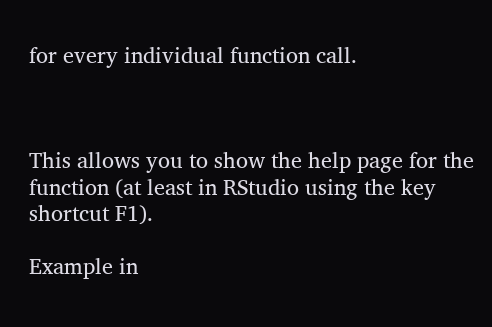for every individual function call.



This allows you to show the help page for the function (at least in RStudio using the key shortcut F1).

Example in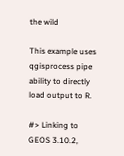the wild

This example uses qgisprocess pipe ability to directly load output to R.

#> Linking to GEOS 3.10.2,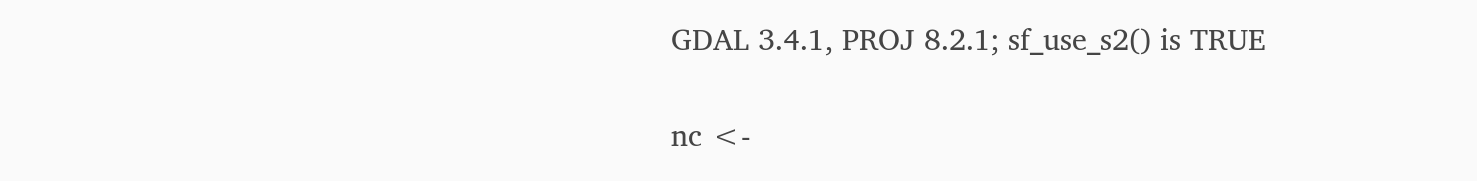GDAL 3.4.1, PROJ 8.2.1; sf_use_s2() is TRUE

nc <-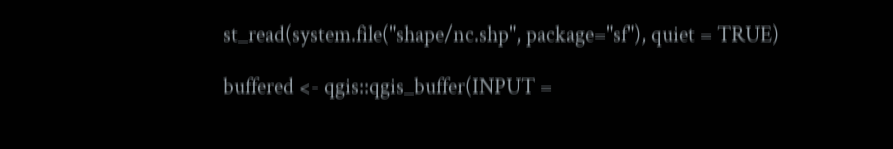st_read(system.file("shape/nc.shp", package="sf"), quiet = TRUE)

buffered <- qgis::qgis_buffer(INPUT =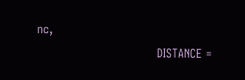nc,
                              DISTANCE =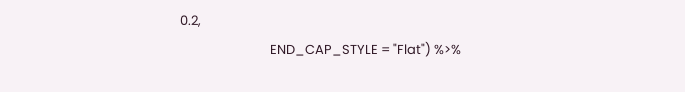0.2,
                              END_CAP_STYLE = "Flat") %>%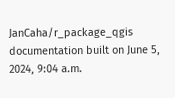JanCaha/r_package_qgis documentation built on June 5, 2024, 9:04 a.m.